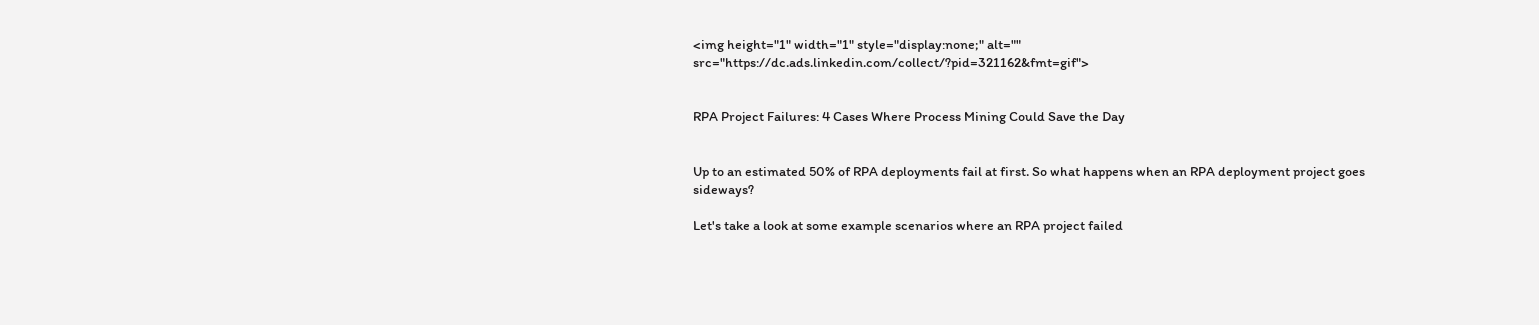<img height="1" width="1" style="display:none;" alt="" src="https://dc.ads.linkedin.com/collect/?pid=321162&fmt=gif">


RPA Project Failures: 4 Cases Where Process Mining Could Save the Day


Up to an estimated 50% of RPA deployments fail at first. So what happens when an RPA deployment project goes sideways?

Let's take a look at some example scenarios where an RPA project failed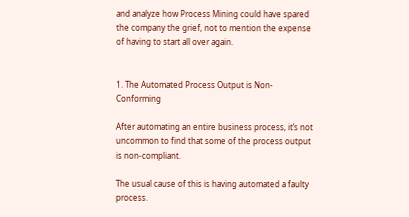and analyze how Process Mining could have spared the company the grief, not to mention the expense of having to start all over again.


1. The Automated Process Output is Non-Conforming

After automating an entire business process, it’s not uncommon to find that some of the process output is non-compliant.

The usual cause of this is having automated a faulty process.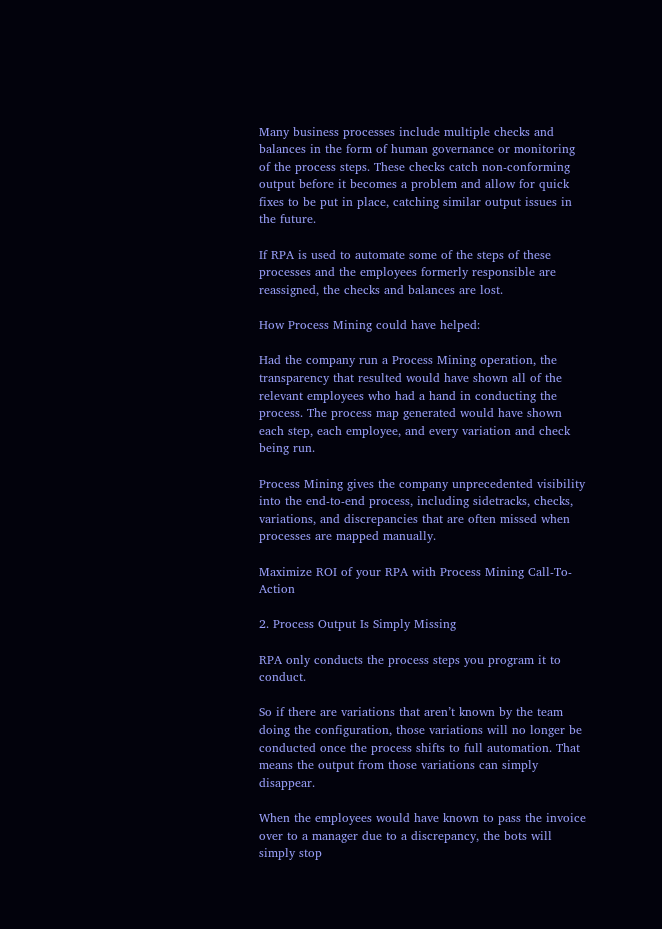Many business processes include multiple checks and balances in the form of human governance or monitoring of the process steps. These checks catch non-conforming output before it becomes a problem and allow for quick fixes to be put in place, catching similar output issues in the future.

If RPA is used to automate some of the steps of these processes and the employees formerly responsible are reassigned, the checks and balances are lost.

How Process Mining could have helped:

Had the company run a Process Mining operation, the transparency that resulted would have shown all of the relevant employees who had a hand in conducting the process. The process map generated would have shown each step, each employee, and every variation and check being run.

Process Mining gives the company unprecedented visibility into the end-to-end process, including sidetracks, checks, variations, and discrepancies that are often missed when processes are mapped manually.

Maximize ROI of your RPA with Process Mining Call-To-Action

2. Process Output Is Simply Missing

RPA only conducts the process steps you program it to conduct.

So if there are variations that aren’t known by the team doing the configuration, those variations will no longer be conducted once the process shifts to full automation. That means the output from those variations can simply disappear.

When the employees would have known to pass the invoice over to a manager due to a discrepancy, the bots will simply stop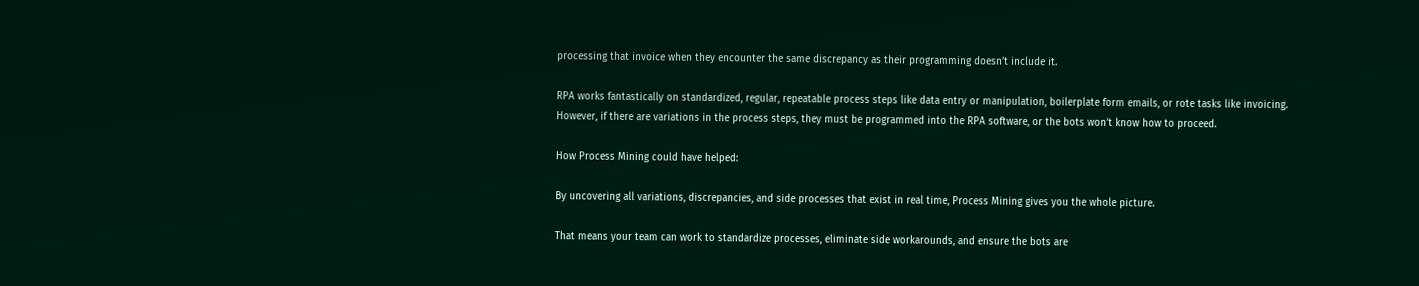processing that invoice when they encounter the same discrepancy as their programming doesn’t include it.

RPA works fantastically on standardized, regular, repeatable process steps like data entry or manipulation, boilerplate form emails, or rote tasks like invoicing. However, if there are variations in the process steps, they must be programmed into the RPA software, or the bots won’t know how to proceed.

How Process Mining could have helped:

By uncovering all variations, discrepancies, and side processes that exist in real time, Process Mining gives you the whole picture.

That means your team can work to standardize processes, eliminate side workarounds, and ensure the bots are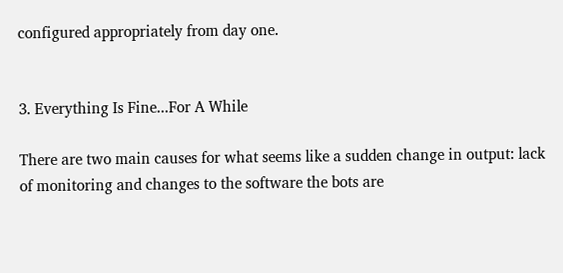configured appropriately from day one.


3. Everything Is Fine...For A While

There are two main causes for what seems like a sudden change in output: lack of monitoring and changes to the software the bots are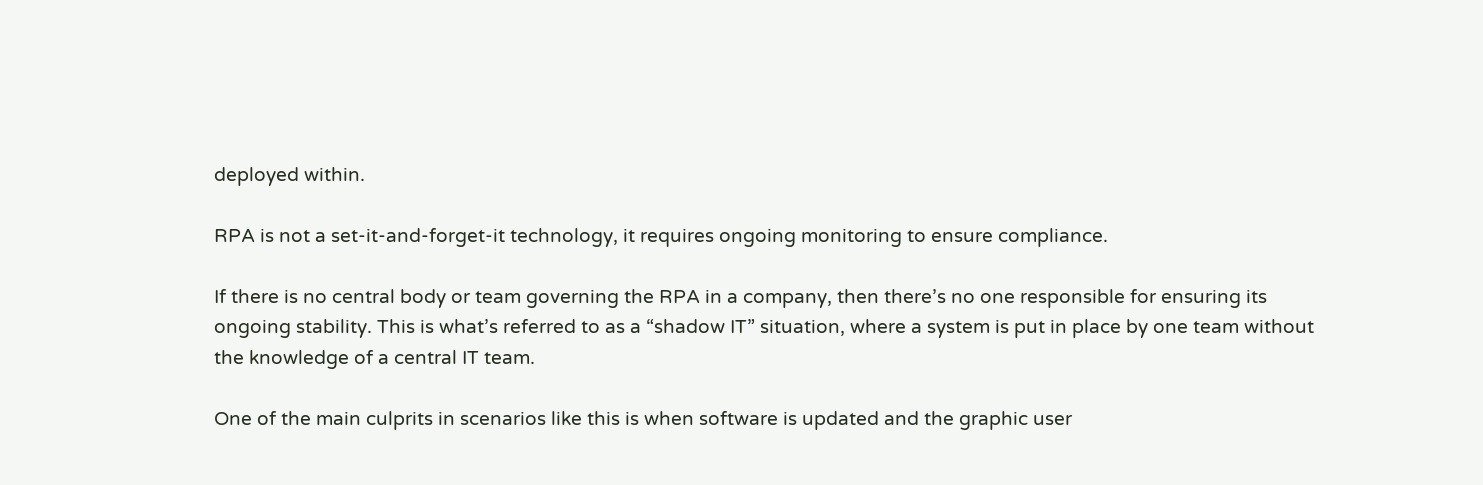deployed within.

RPA is not a set-it-and-forget-it technology, it requires ongoing monitoring to ensure compliance.

If there is no central body or team governing the RPA in a company, then there’s no one responsible for ensuring its ongoing stability. This is what’s referred to as a “shadow IT” situation, where a system is put in place by one team without the knowledge of a central IT team.

One of the main culprits in scenarios like this is when software is updated and the graphic user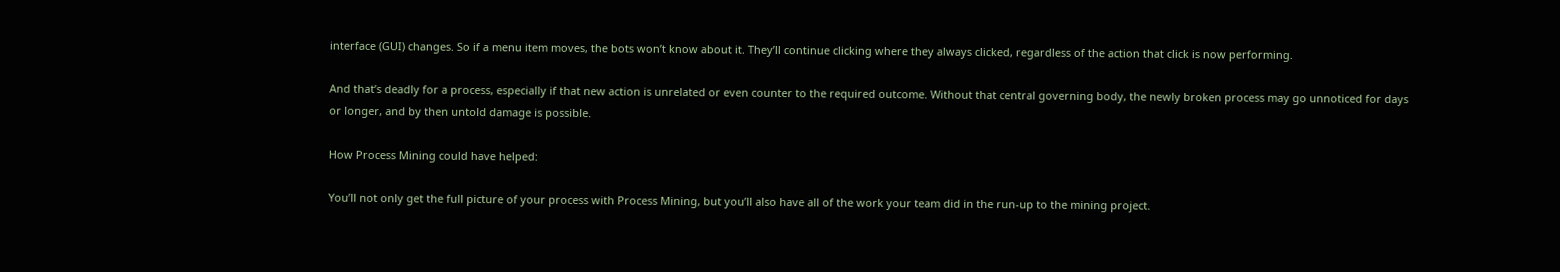interface (GUI) changes. So if a menu item moves, the bots won’t know about it. They’ll continue clicking where they always clicked, regardless of the action that click is now performing.

And that’s deadly for a process, especially if that new action is unrelated or even counter to the required outcome. Without that central governing body, the newly broken process may go unnoticed for days or longer, and by then untold damage is possible.

How Process Mining could have helped:

You’ll not only get the full picture of your process with Process Mining, but you’ll also have all of the work your team did in the run-up to the mining project.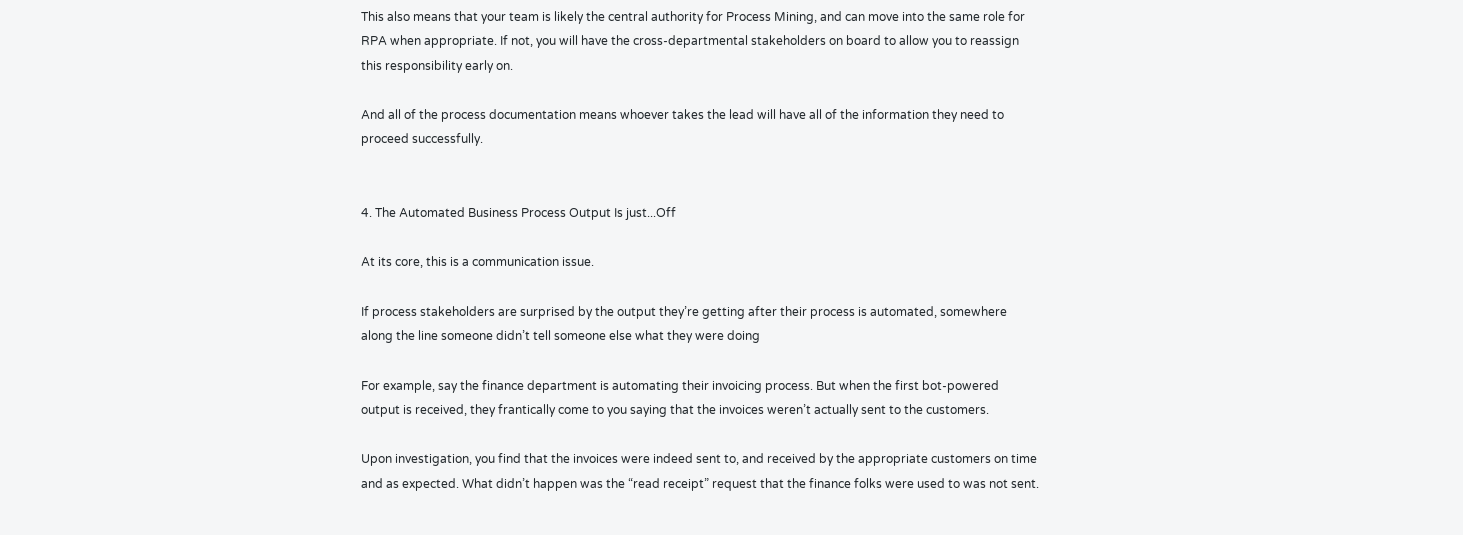This also means that your team is likely the central authority for Process Mining, and can move into the same role for RPA when appropriate. If not, you will have the cross-departmental stakeholders on board to allow you to reassign this responsibility early on.

And all of the process documentation means whoever takes the lead will have all of the information they need to proceed successfully.


4. The Automated Business Process Output Is just...Off

At its core, this is a communication issue.

If process stakeholders are surprised by the output they’re getting after their process is automated, somewhere along the line someone didn’t tell someone else what they were doing

For example, say the finance department is automating their invoicing process. But when the first bot-powered output is received, they frantically come to you saying that the invoices weren’t actually sent to the customers.

Upon investigation, you find that the invoices were indeed sent to, and received by the appropriate customers on time and as expected. What didn’t happen was the “read receipt” request that the finance folks were used to was not sent.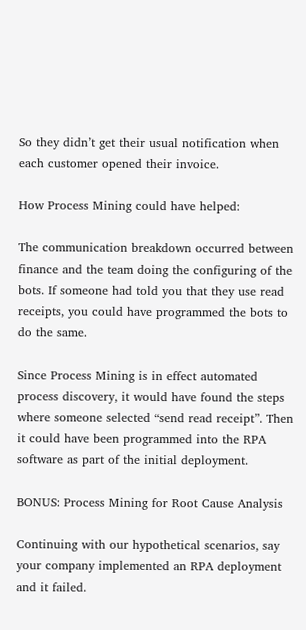So they didn’t get their usual notification when each customer opened their invoice.

How Process Mining could have helped:

The communication breakdown occurred between finance and the team doing the configuring of the bots. If someone had told you that they use read receipts, you could have programmed the bots to do the same.

Since Process Mining is in effect automated process discovery, it would have found the steps where someone selected “send read receipt”. Then it could have been programmed into the RPA software as part of the initial deployment.

BONUS: Process Mining for Root Cause Analysis

Continuing with our hypothetical scenarios, say your company implemented an RPA deployment and it failed.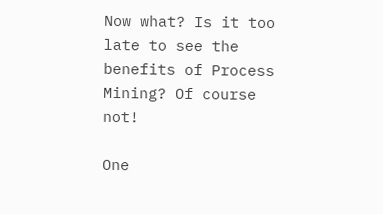Now what? Is it too late to see the benefits of Process Mining? Of course not!

One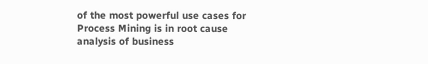of the most powerful use cases for Process Mining is in root cause analysis of business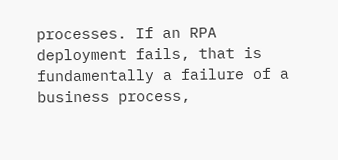processes. If an RPA deployment fails, that is fundamentally a failure of a business process,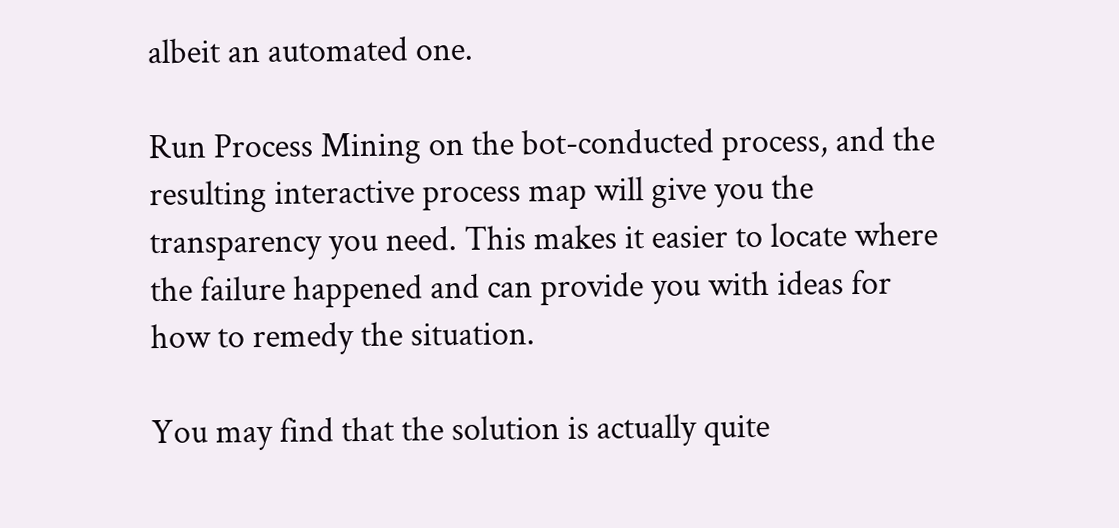albeit an automated one.

Run Process Mining on the bot-conducted process, and the resulting interactive process map will give you the transparency you need. This makes it easier to locate where the failure happened and can provide you with ideas for how to remedy the situation.

You may find that the solution is actually quite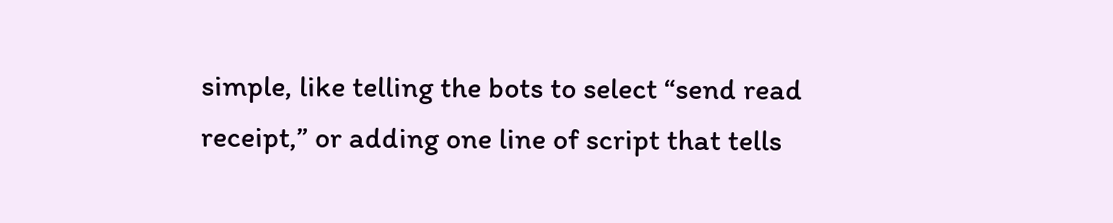simple, like telling the bots to select “send read receipt,” or adding one line of script that tells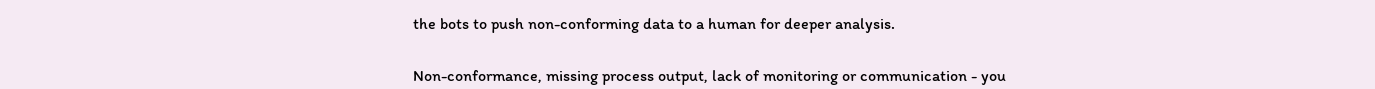the bots to push non-conforming data to a human for deeper analysis.


Non-conformance, missing process output, lack of monitoring or communication - you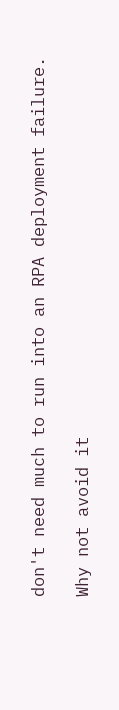don't need much to run into an RPA deployment failure.

Why not avoid it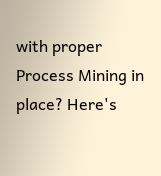with proper Process Mining in place? Here's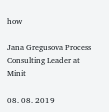how

Jana Gregusova Process Consulting Leader at Minit

08. 08. 2019